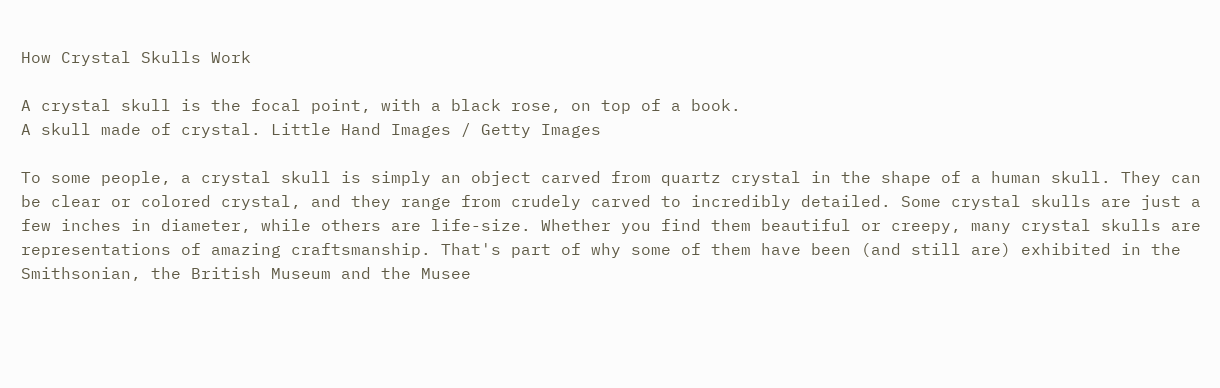How Crystal Skulls Work

A crystal skull is the focal point, with a black rose, on top of a book.
A skull made of crystal. Little Hand Images / Getty Images

To some people, a crystal skull is simply an object carved from quartz crystal in the shape of a human skull. They can be clear or colored crystal, and they range from crudely carved to incredibly detailed. Some crystal skulls are just a few inches in diameter, while others are life-size. Whether you find them beautiful or creepy, many crystal skulls are representations of amazing craftsmanship. That's part of why some of them have been (and still are) exhibited in the Smithsonian, the British Museum and the Musee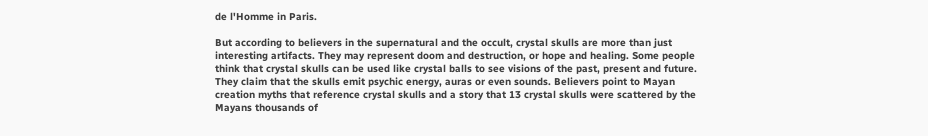de l'Homme in Paris.

But according to believers in the supernatural and the occult, crystal skulls are more than just interesting artifacts. They may represent doom and destruction, or hope and healing. Some people think that crystal skulls can be used like crystal balls to see visions of the past, present and future. They claim that the skulls emit psychic energy, auras or even sounds. Believers point to Mayan creation myths that reference crystal skulls and a story that 13 crystal skulls were scattered by the Mayans thousands of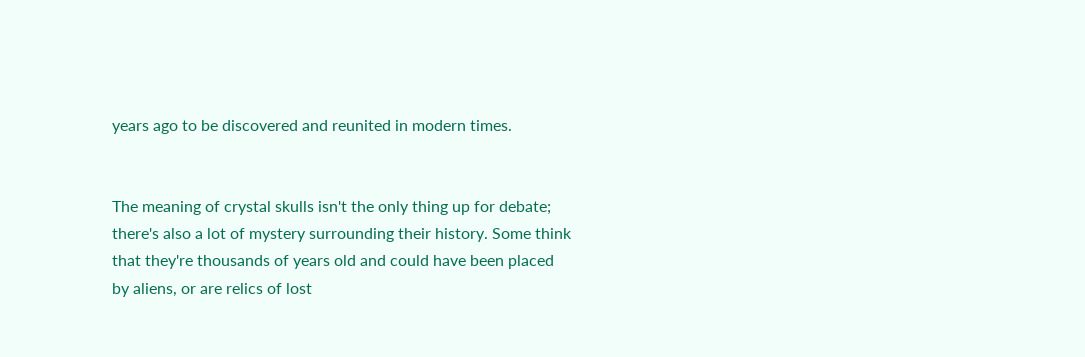years ago to be discovered and reunited in modern times.


The meaning of crystal skulls isn't the only thing up for debate; there's also a lot of mystery surrounding their history. Some think that they're thousands of years old and could have been placed by aliens, or are relics of lost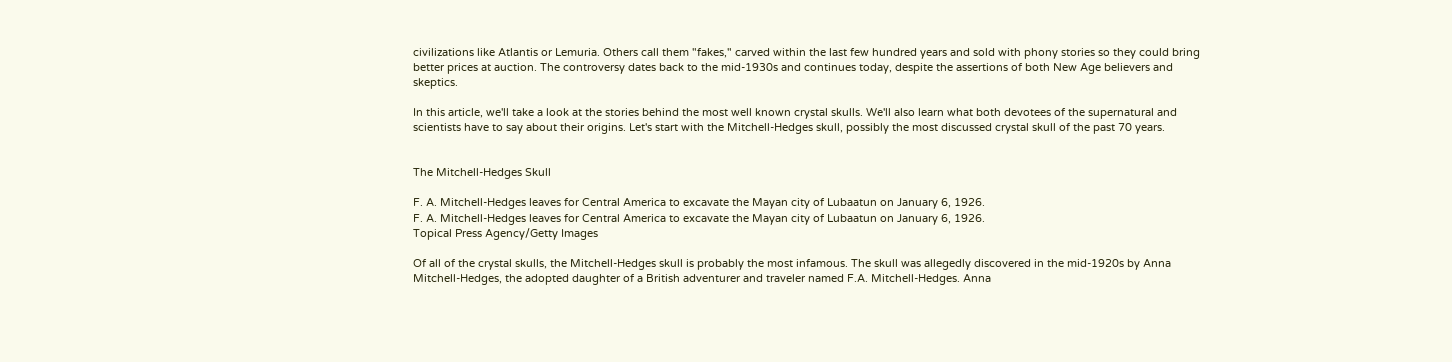civilizations like Atlantis or Lemuria. Others call them "fakes," carved within the last few hundred years and sold with phony stories so they could bring better prices at auction. The controversy dates back to the mid-1930s and continues today, despite the assertions of both New Age believers and skeptics.

In this article, we'll take a look at the stories behind the most well known crystal skulls. We'll also learn what both devotees of the supernatural and scientists have to say about their origins. Let's start with the Mitchell-Hedges skull, possibly the most discussed crystal skull of the past 70 years.


The Mitchell-Hedges Skull

F. A. Mitchell-Hedges leaves for Central America to excavate the Mayan city of Lubaatun on January 6, 1926.
F. A. Mitchell-Hedges leaves for Central America to excavate the Mayan city of Lubaatun on January 6, 1926.
Topical Press Agency/Getty Images

Of all of the crystal skulls, the Mitchell-Hedges skull is probably the most infamous. The skull was allegedly discovered in the mid-1920s by Anna Mitchell-Hedges, the adopted daughter of a British adventurer and traveler named F.A. Mitchell-Hedges. Anna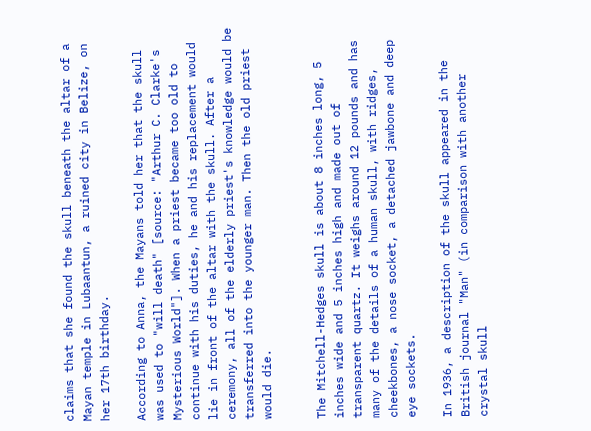claims that she found the skull beneath the altar of a Mayan temple in Lubaantun, a ruined city in Belize, on her 17th birthday.

According to Anna, the Mayans told her that the skull was used to "will death" [source: "Arthur C. Clarke's Mysterious World"]. When a priest became too old to continue with his duties, he and his replacement would lie in front of the altar with the skull. After a ceremony, all of the elderly priest's knowledge would be transferred into the younger man. Then the old priest would die.


The Mitchell-Hedges skull is about 8 inches long, 5 inches wide and 5 inches high and made out of transparent quartz. It weighs around 12 pounds and has many of the details of a human skull, with ridges, cheekbones, a nose socket, a detached jawbone and deep eye sockets.

In 1936, a description of the skull appeared in the British journal "Man" (in comparison with another crystal skull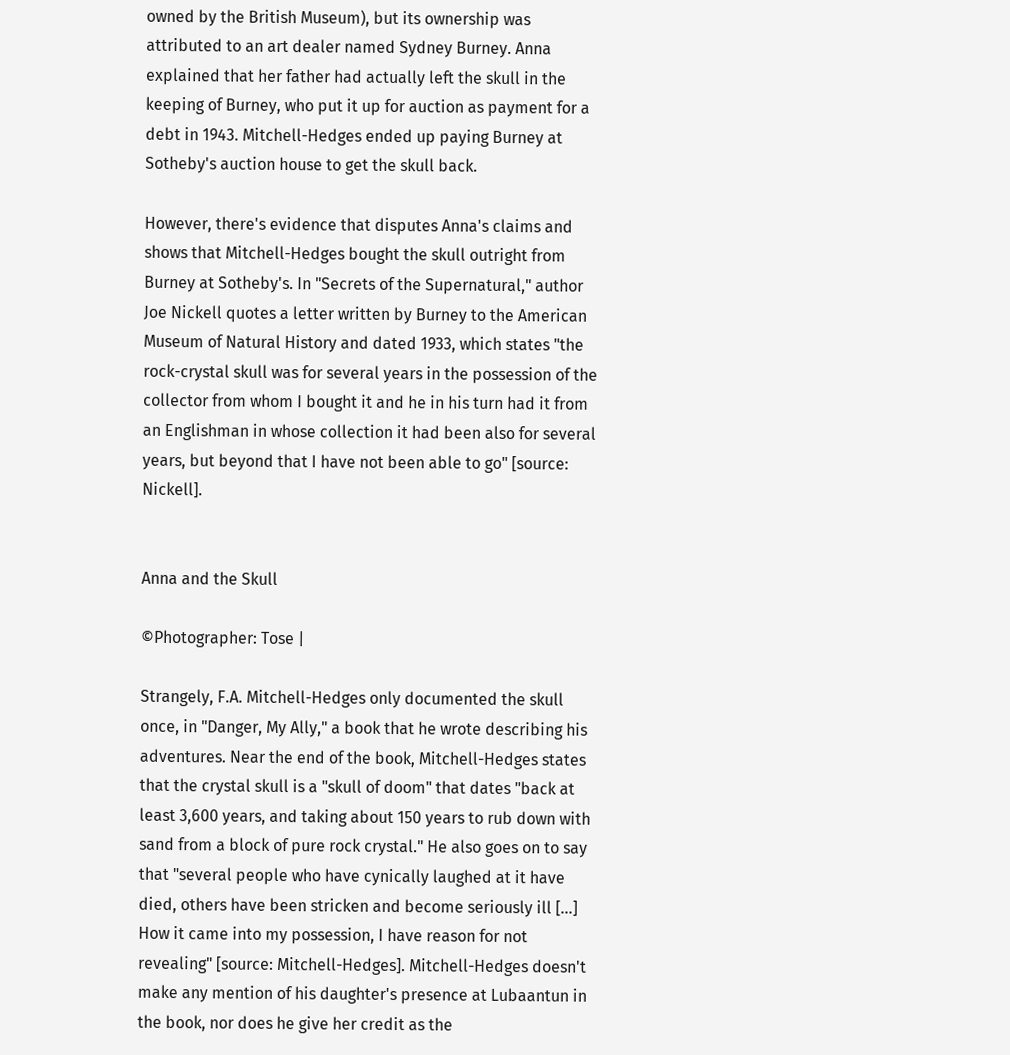owned by the British Museum), but its ownership was attributed to an art dealer named Sydney Burney. Anna explained that her father had actually left the skull in the keeping of Burney, who put it up for auction as payment for a debt in 1943. Mitchell-Hedges ended up paying Burney at Sotheby's auction house to get the skull back.

However, there's evidence that disputes Anna's claims and shows that Mitchell-Hedges bought the skull outright from Burney at Sotheby's. In "Secrets of the Supernatural," author Joe Nickell quotes a letter written by Burney to the American Museum of Natural History and dated 1933, which states "the rock-crystal skull was for several years in the possession of the collector from whom I bought it and he in his turn had it from an Englishman in whose collection it had been also for several years, but beyond that I have not been able to go" [source: Nickell].


Anna and the Skull

©Photographer: Tose |

Strangely, F.A. Mitchell-Hedges only documented the skull once, in "Danger, My Ally," a book that he wrote describing his adventures. Near the end of the book, Mitchell-Hedges states that the crystal skull is a "skull of doom" that dates "back at least 3,600 years, and taking about 150 years to rub down with sand from a block of pure rock crystal." He also goes on to say that "several people who have cynically laughed at it have died, others have been stricken and become seriously ill [...] How it came into my possession, I have reason for not revealing" [source: Mitchell-Hedges]. Mitchell-Hedges doesn't make any mention of his daughter's presence at Lubaantun in the book, nor does he give her credit as the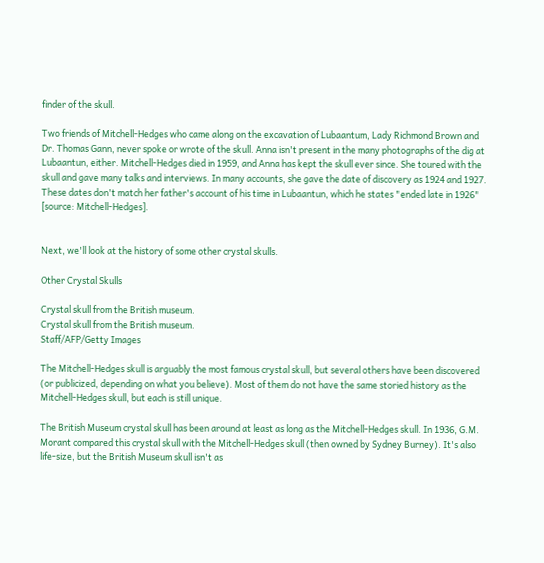finder of the skull.

Two friends of Mitchell-Hedges who came along on the excavation of Lubaantum, Lady Richmond Brown and Dr. Thomas Gann, never spoke or wrote of the skull. Anna isn't present in the many photographs of the dig at Lubaantun, either. Mitchell-Hedges died in 1959, and Anna has kept the skull ever since. She toured with the skull and gave many talks and interviews. In many accounts, she gave the date of discovery as 1924 and 1927. These dates don't match her father's account of his time in Lubaantun, which he states "ended late in 1926" [source: Mitchell-Hedges].


Next, we'll look at the history of some other crystal skulls.

Other Crystal Skulls

Crystal skull from the British museum.
Crystal skull from the British museum.
Staff/AFP/Getty Images

The Mitchell-Hedges skull is arguably the most famous crystal skull, but several others have been discovered (or publicized, depending on what you believe). Most of them do not have the same storied history as the Mitchell-Hedges skull, but each is still unique.

The British Museum crystal skull has been around at least as long as the Mitchell-Hedges skull. In 1936, G.M. Morant compared this crystal skull with the Mitchell-Hedges skull (then owned by Sydney Burney). It's also life-size, but the British Museum skull isn't as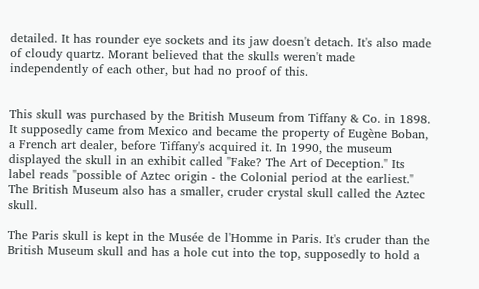detailed. It has rounder eye sockets and its jaw doesn't detach. It's also made of cloudy quartz. Morant believed that the skulls weren't made independently of each other, but had no proof of this.


This skull was purchased by the British Museum from Tiffany & Co. in 1898. It supposedly came from Mexico and became the property of Eugène Boban, a French art dealer, before Tiffany's acquired it. In 1990, the museum displayed the skull in an exhibit called "Fake? The Art of Deception." Its label reads "possible of Aztec origin - the Colonial period at the earliest." The British Museum also has a smaller, cruder crystal skull called the Aztec skull.

The Paris skull is kept in the Musée de l'Homme in Paris. It's cruder than the British Museum skull and has a hole cut into the top, supposedly to hold a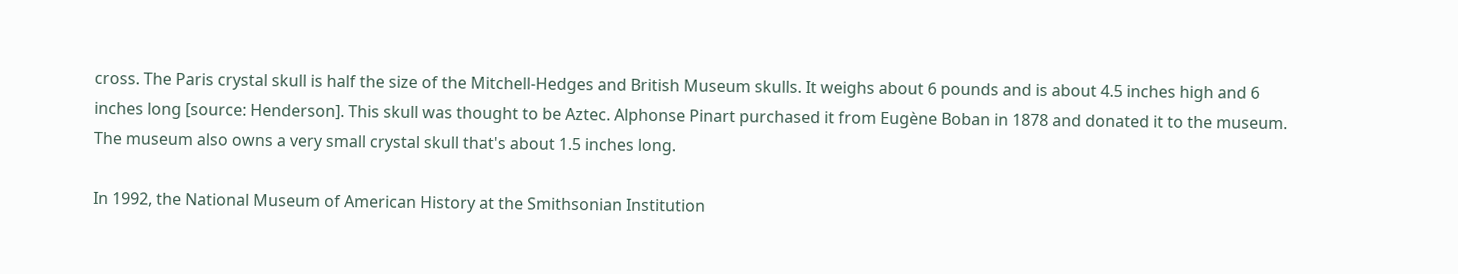cross. The Paris crystal skull is half the size of the Mitchell-Hedges and British Museum skulls. It weighs about 6 pounds and is about 4.5 inches high and 6 inches long [source: Henderson]. This skull was thought to be Aztec. Alphonse Pinart purchased it from Eugène Boban in 1878 and donated it to the museum. The museum also owns a very small crystal skull that's about 1.5 inches long.

In 1992, the National Museum of American History at the Smithsonian Institution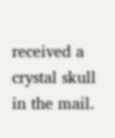received a crystal skull in the mail.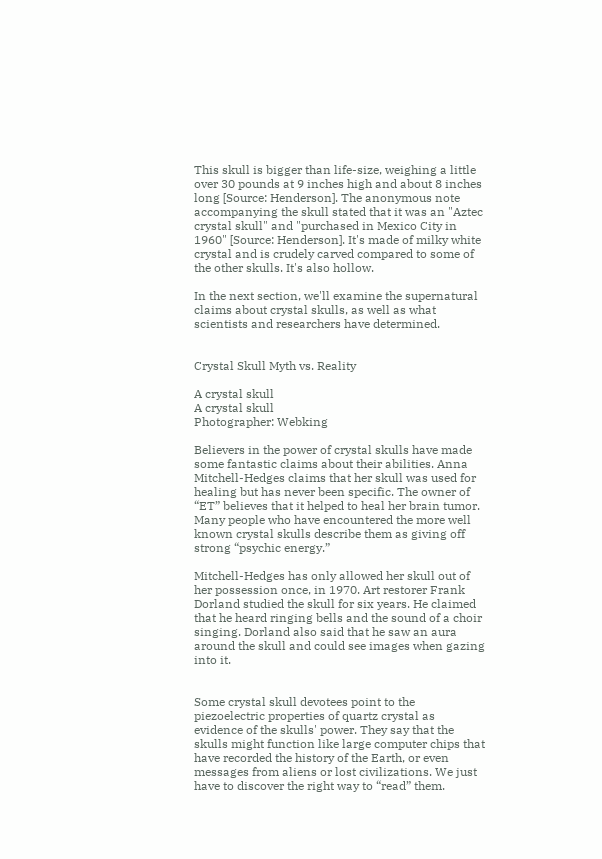This skull is bigger than life-size, weighing a little over 30 pounds at 9 inches high and about 8 inches long [Source: Henderson]. The anonymous note accompanying the skull stated that it was an "Aztec crystal skull" and "purchased in Mexico City in 1960" [Source: Henderson]. It's made of milky white crystal and is crudely carved compared to some of the other skulls. It's also hollow.

In the next section, we'll examine the supernatural claims about crystal skulls, as well as what scientists and researchers have determined.


Crystal Skull Myth vs. Reality

A crystal skull
A crystal skull
Photographer: Webking

Believers in the power of crystal skulls have made some fantastic claims about their abilities. Anna Mitchell-Hedges claims that her skull was used for healing but has never been specific. The owner of “ET” believes that it helped to heal her brain tumor. Many people who have encountered the more well known crystal skulls describe them as giving off strong “psychic energy.”

Mitchell-Hedges has only allowed her skull out of her possession once, in 1970. Art restorer Frank Dorland studied the skull for six years. He claimed that he heard ringing bells and the sound of a choir singing. Dorland also said that he saw an aura around the skull and could see images when gazing into it.


Some crystal skull devotees point to the piezoelectric properties of quartz crystal as evidence of the skulls' power. They say that the skulls might function like large computer chips that have recorded the history of the Earth, or even messages from aliens or lost civilizations. We just have to discover the right way to “read” them.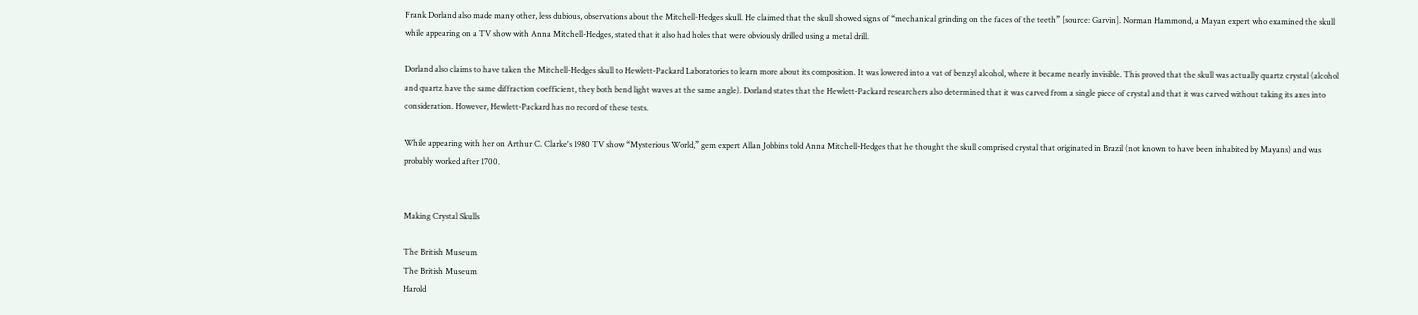Frank Dorland also made many other, less dubious, observations about the Mitchell-Hedges skull. He claimed that the skull showed signs of “mechanical grinding on the faces of the teeth” [source: Garvin]. Norman Hammond, a Mayan expert who examined the skull while appearing on a TV show with Anna Mitchell-Hedges, stated that it also had holes that were obviously drilled using a metal drill.

Dorland also claims to have taken the Mitchell-Hedges skull to Hewlett-Packard Laboratories to learn more about its composition. It was lowered into a vat of benzyl alcohol, where it became nearly invisible. This proved that the skull was actually quartz crystal (alcohol and quartz have the same diffraction coefficient, they both bend light waves at the same angle). Dorland states that the Hewlett-Packard researchers also determined that it was carved from a single piece of crystal and that it was carved without taking its axes into consideration. However, Hewlett-Packard has no record of these tests.

While appearing with her on Arthur C. Clarke's 1980 TV show “Mysterious World,” gem expert Allan Jobbins told Anna Mitchell-Hedges that he thought the skull comprised crystal that originated in Brazil (not known to have been inhabited by Mayans) and was probably worked after 1700.


Making Crystal Skulls

The British Museum
The British Museum
Harold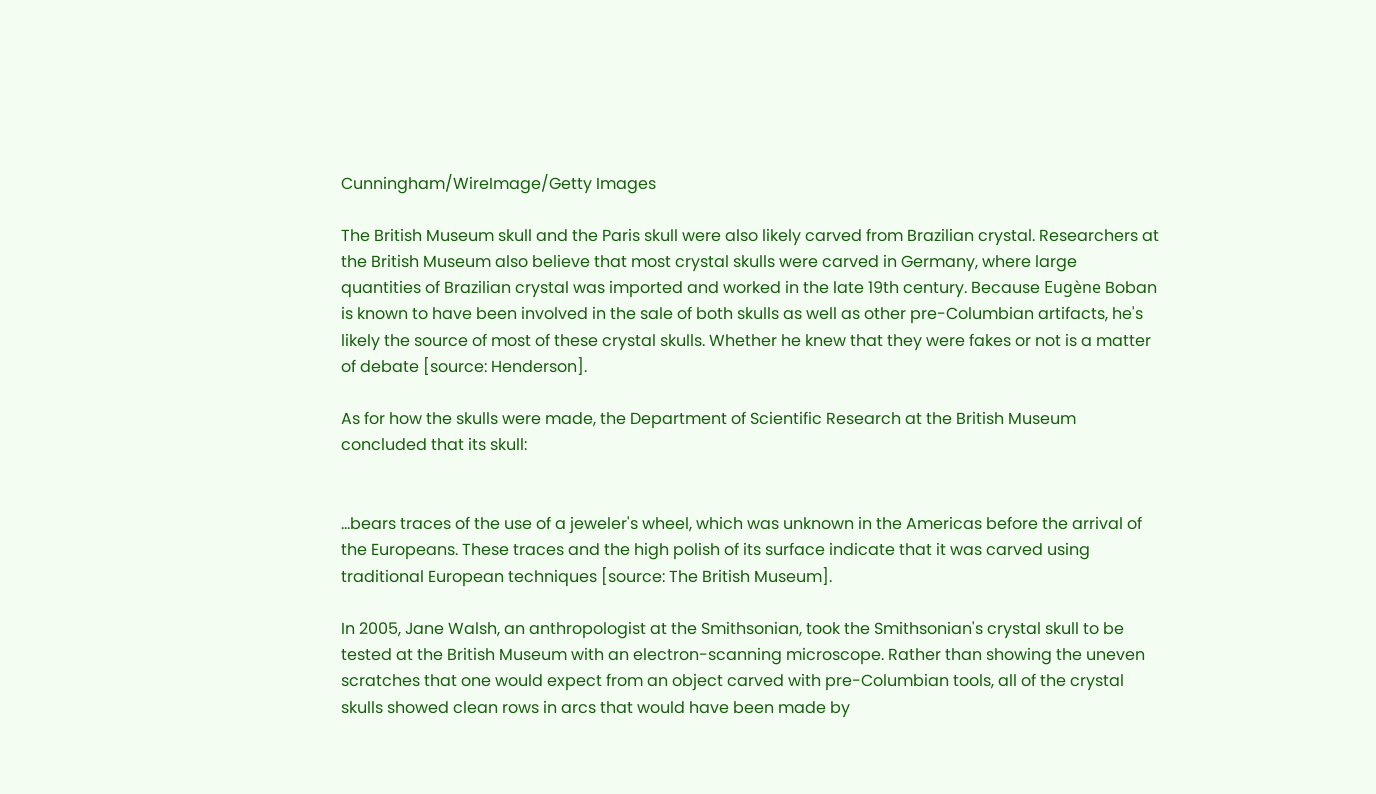Cunningham/WireImage/Getty Images

The British Museum skull and the Paris skull were also likely carved from Brazilian crystal. Researchers at the British Museum also believe that most crystal skulls were carved in Germany, where large quantities of Brazilian crystal was imported and worked in the late 19th century. Because Eugène Boban is known to have been involved in the sale of both skulls as well as other pre-Columbian artifacts, he's likely the source of most of these crystal skulls. Whether he knew that they were fakes or not is a matter of debate [source: Henderson].

As for how the skulls were made, the Department of Scientific Research at the British Museum concluded that its skull:


...bears traces of the use of a jeweler's wheel, which was unknown in the Americas before the arrival of the Europeans. These traces and the high polish of its surface indicate that it was carved using traditional European techniques [source: The British Museum].

In 2005, Jane Walsh, an anthropologist at the Smithsonian, took the Smithsonian's crystal skull to be tested at the British Museum with an electron-scanning microscope. Rather than showing the uneven scratches that one would expect from an object carved with pre-Columbian tools, all of the crystal skulls showed clean rows in arcs that would have been made by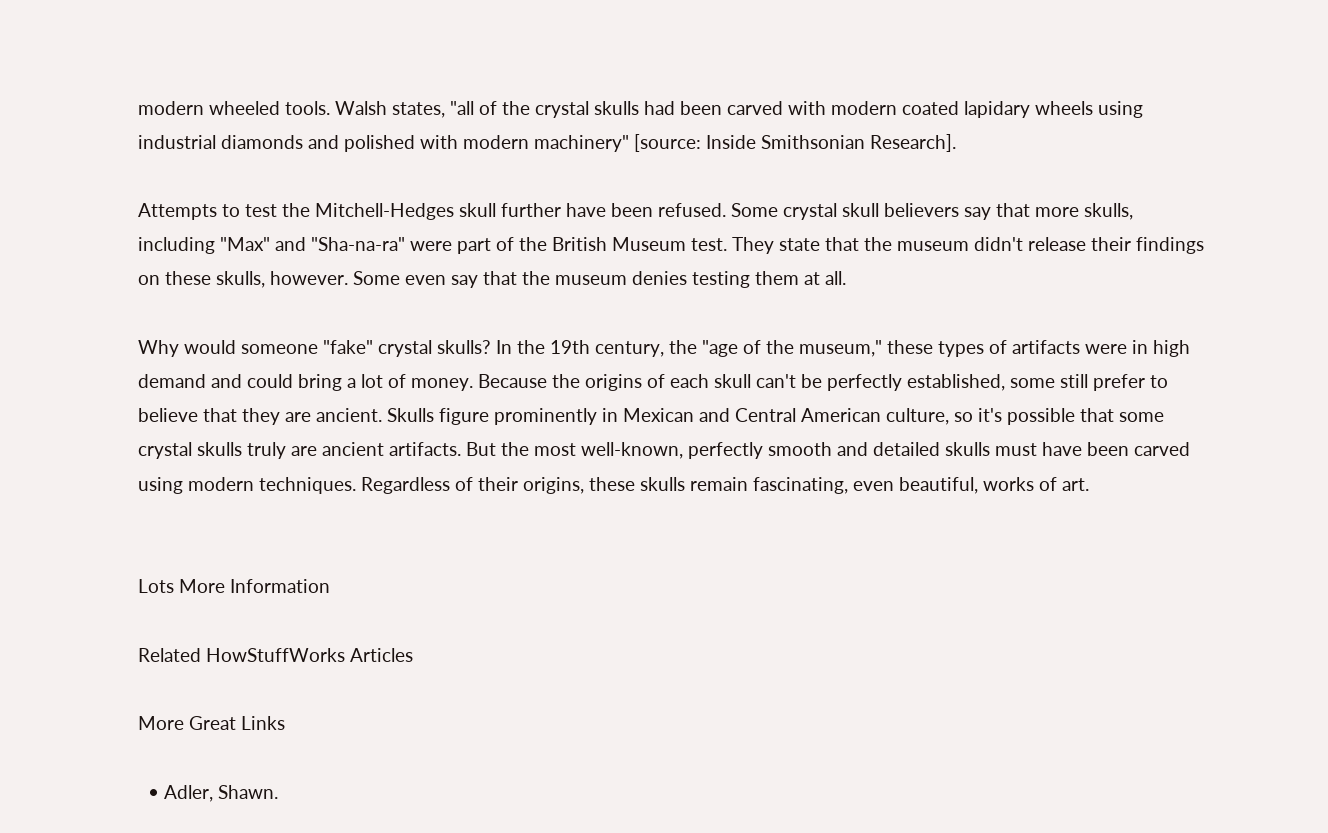modern wheeled tools. Walsh states, "all of the crystal skulls had been carved with modern coated lapidary wheels using industrial diamonds and polished with modern machinery" [source: Inside Smithsonian Research].

Attempts to test the Mitchell-Hedges skull further have been refused. Some crystal skull believers say that more skulls, including "Max" and "Sha-na-ra" were part of the British Museum test. They state that the museum didn't release their findings on these skulls, however. Some even say that the museum denies testing them at all.

Why would someone "fake" crystal skulls? In the 19th century, the "age of the museum," these types of artifacts were in high demand and could bring a lot of money. Because the origins of each skull can't be perfectly established, some still prefer to believe that they are ancient. Skulls figure prominently in Mexican and Central American culture, so it's possible that some crystal skulls truly are ancient artifacts. But the most well-known, perfectly smooth and detailed skulls must have been carved using modern techniques. Regardless of their origins, these skulls remain fascinating, even beautiful, works of art.


Lots More Information

Related HowStuffWorks Articles

More Great Links

  • Adler, Shawn.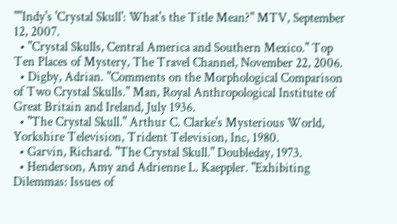""Indy's 'Crystal Skull': What's the Title Mean?" MTV, September 12, 2007.
  • "Crystal Skulls, Central America and Southern Mexico." Top Ten Places of Mystery, The Travel Channel, November 22, 2006.
  • Digby, Adrian. "Comments on the Morphological Comparison of Two Crystal Skulls." Man, Royal Anthropological Institute of Great Britain and Ireland, July 1936.
  • "The Crystal Skull." Arthur C. Clarke's Mysterious World, Yorkshire Television, Trident Television, Inc, 1980.
  • Garvin, Richard. "The Crystal Skull." Doubleday, 1973.
  • Henderson, Amy and Adrienne L. Kaeppler. "Exhibiting Dilemmas: Issues of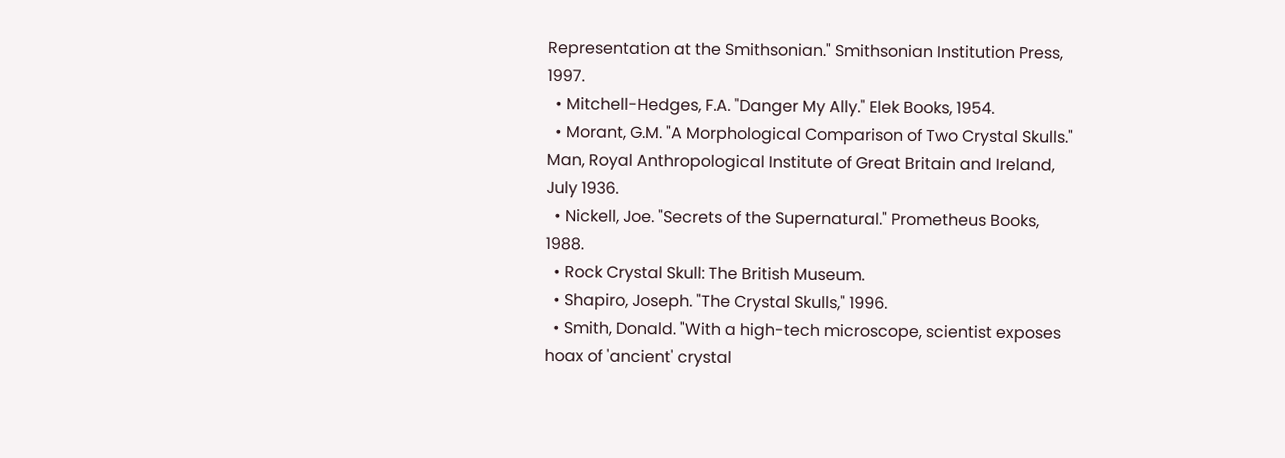Representation at the Smithsonian." Smithsonian Institution Press, 1997.
  • Mitchell-Hedges, F.A. "Danger My Ally." Elek Books, 1954.
  • Morant, G.M. "A Morphological Comparison of Two Crystal Skulls." Man, Royal Anthropological Institute of Great Britain and Ireland, July 1936.
  • Nickell, Joe. "Secrets of the Supernatural." Prometheus Books, 1988.
  • Rock Crystal Skull: The British Museum.
  • Shapiro, Joseph. "The Crystal Skulls," 1996.
  • Smith, Donald. "With a high-tech microscope, scientist exposes hoax of 'ancient' crystal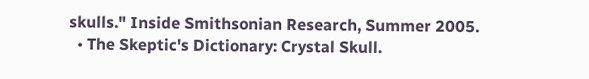skulls." Inside Smithsonian Research, Summer 2005.
  • The Skeptic's Dictionary: Crystal Skull.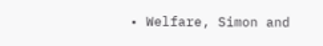• Welfare, Simon and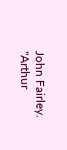John Fairley. "Arthur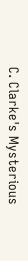C. Clarke's Mysterious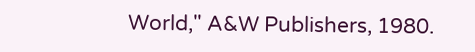World," A&W Publishers, 1980.